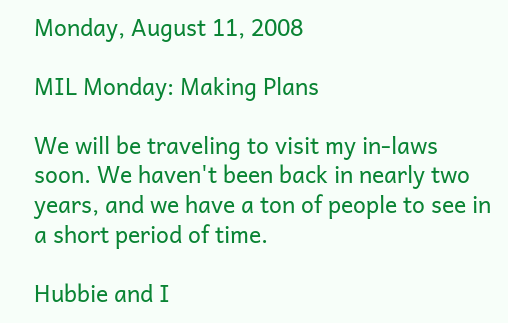Monday, August 11, 2008

MIL Monday: Making Plans

We will be traveling to visit my in-laws soon. We haven't been back in nearly two years, and we have a ton of people to see in a short period of time.

Hubbie and I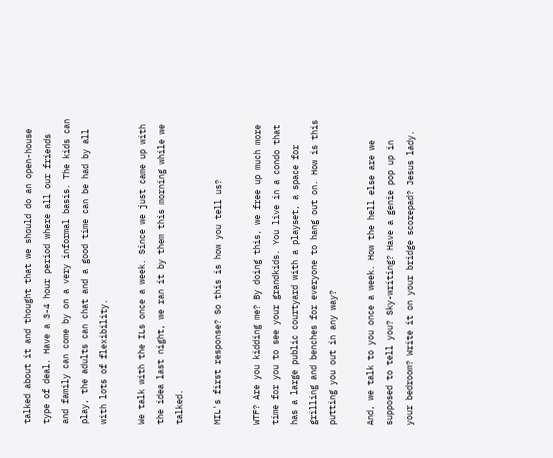talked about it and thought that we should do an open-house type of deal. Have a 3-4 hour period where all our friends and family can come by on a very informal basis. The kids can play, the adults can chat and a good time can be had by all with lots of flexibility.

We talk with the ILs once a week. Since we just came up with the idea last night, we ran it by them this morning while we talked.

MIL's first response? So this is how you tell us?

WTF? Are you kidding me? By doing this, we free up much more time for you to see your grandkids. You live in a condo that has a large public courtyard with a playset, a space for grilling and benches for everyone to hang out on. How is this putting you out in any way?

And, we talk to you once a week. How the hell else are we supposed to tell you? Sky-writing? Have a genie pop up in your bedroom? Write it on your bridge scorepad? Jesus lady.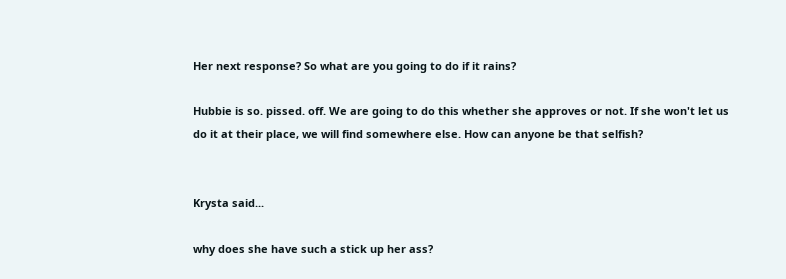Her next response? So what are you going to do if it rains?

Hubbie is so. pissed. off. We are going to do this whether she approves or not. If she won't let us do it at their place, we will find somewhere else. How can anyone be that selfish?


Krysta said...

why does she have such a stick up her ass?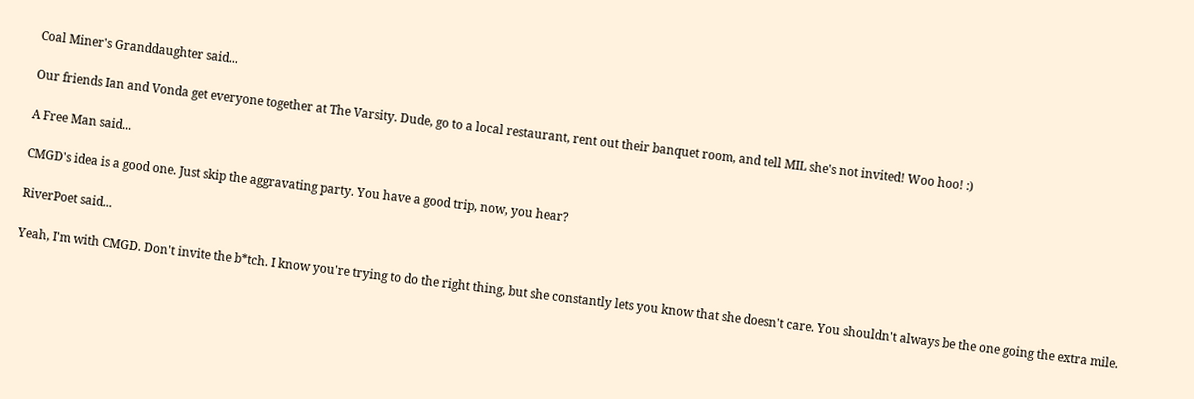Coal Miner's Granddaughter said...

Our friends Ian and Vonda get everyone together at The Varsity. Dude, go to a local restaurant, rent out their banquet room, and tell MIL she's not invited! Woo hoo! :)

A Free Man said...

CMGD's idea is a good one. Just skip the aggravating party. You have a good trip, now, you hear?

RiverPoet said...

Yeah, I'm with CMGD. Don't invite the b*tch. I know you're trying to do the right thing, but she constantly lets you know that she doesn't care. You shouldn't always be the one going the extra mile.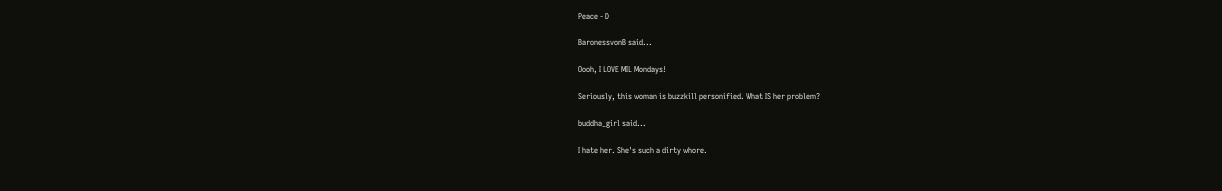Peace - D

BaronessvonB said...

Oooh, I LOVE MIL Mondays!

Seriously, this woman is buzzkill personified. What IS her problem?

buddha_girl said...

I hate her. She's such a dirty whore.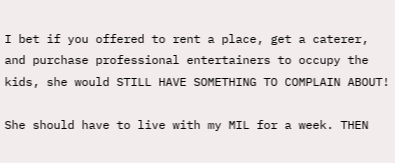I bet if you offered to rent a place, get a caterer, and purchase professional entertainers to occupy the kids, she would STILL HAVE SOMETHING TO COMPLAIN ABOUT!

She should have to live with my MIL for a week. THEN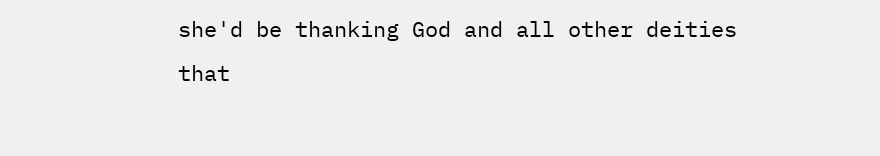she'd be thanking God and all other deities that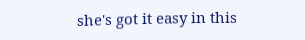she's got it easy in this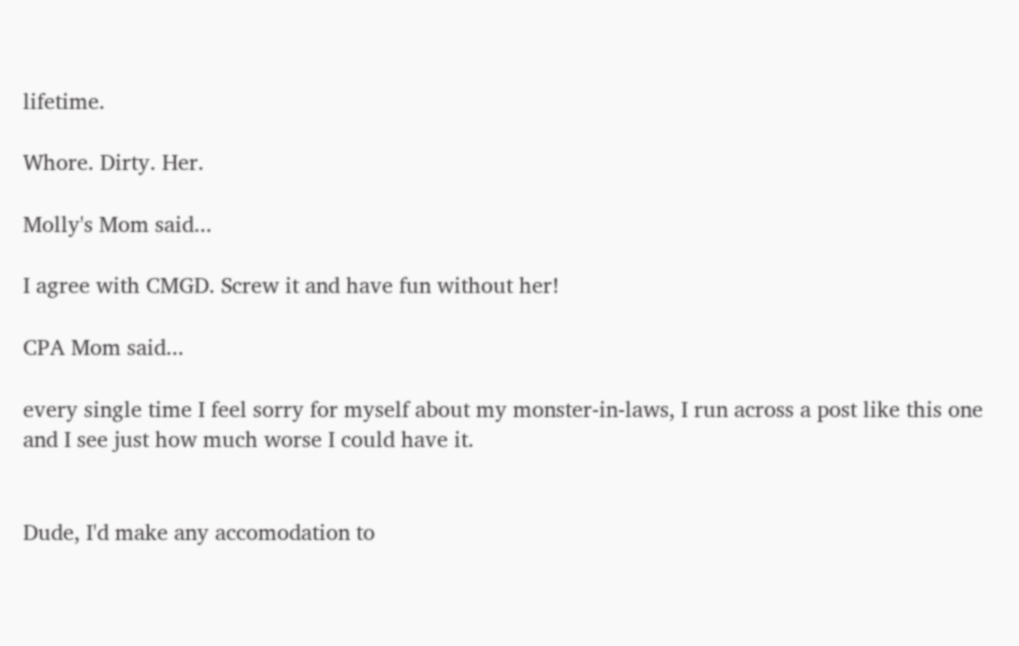lifetime.

Whore. Dirty. Her.

Molly's Mom said...

I agree with CMGD. Screw it and have fun without her!

CPA Mom said...

every single time I feel sorry for myself about my monster-in-laws, I run across a post like this one and I see just how much worse I could have it.


Dude, I'd make any accomodation to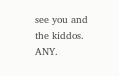see you and the kiddos. ANY.